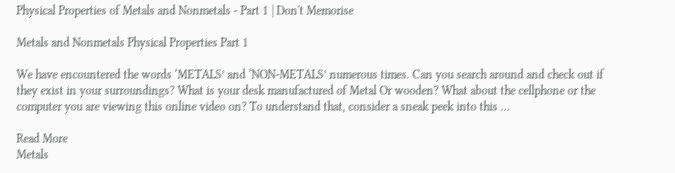Physical Properties of Metals and Nonmetals - Part 1 | Don't Memorise

Metals and Nonmetals Physical Properties Part 1

We have encountered the words ‘METALS’ and ‘NON-METALS’ numerous times. Can you search around and check out if they exist in your surroundings? What is your desk manufactured of Metal Or wooden? What about the cellphone or the computer you are viewing this online video on? To understand that, consider a sneak peek into this …

Read More
Metals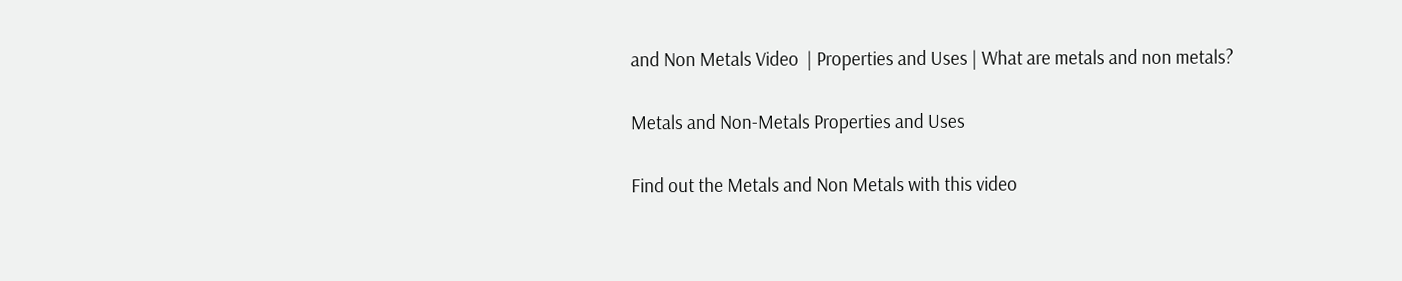and Non Metals Video  | Properties and Uses | What are metals and non metals?

Metals and Non-Metals Properties and Uses

Find out the Metals and Non Metals with this video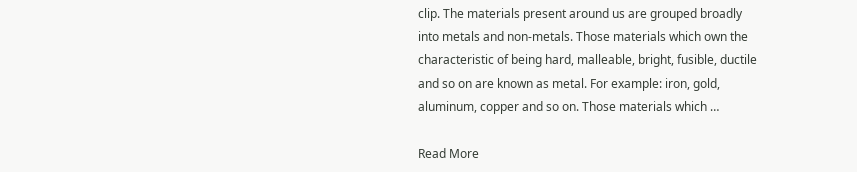clip. The materials present around us are grouped broadly into metals and non-metals. Those materials which own the characteristic of being hard, malleable, bright, fusible, ductile and so on are known as metal. For example: iron, gold, aluminum, copper and so on. Those materials which …

Read More